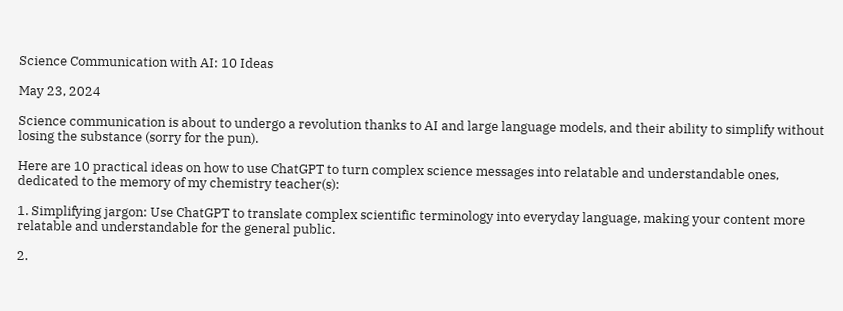Science Communication with AI: 10 Ideas

May 23, 2024

Science communication is about to undergo a revolution thanks to AI and large language models, and their ability to simplify without losing the substance (sorry for the pun).

Here are 10 practical ideas on how to use ChatGPT to turn complex science messages into relatable and understandable ones, dedicated to the memory of my chemistry teacher(s):

1. Simplifying jargon: Use ChatGPT to translate complex scientific terminology into everyday language, making your content more relatable and understandable for the general public.

2.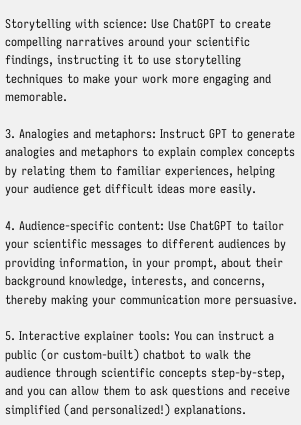Storytelling with science: Use ChatGPT to create compelling narratives around your scientific findings, instructing it to use storytelling techniques to make your work more engaging and memorable.

3. Analogies and metaphors: Instruct GPT to generate analogies and metaphors to explain complex concepts by relating them to familiar experiences, helping your audience get difficult ideas more easily.

4. Audience-specific content: Use ChatGPT to tailor your scientific messages to different audiences by providing information, in your prompt, about their background knowledge, interests, and concerns, thereby making your communication more persuasive.

5. Interactive explainer tools: You can instruct a public (or custom-built) chatbot to walk the audience through scientific concepts step-by-step, and you can allow them to ask questions and receive simplified (and personalized!) explanations.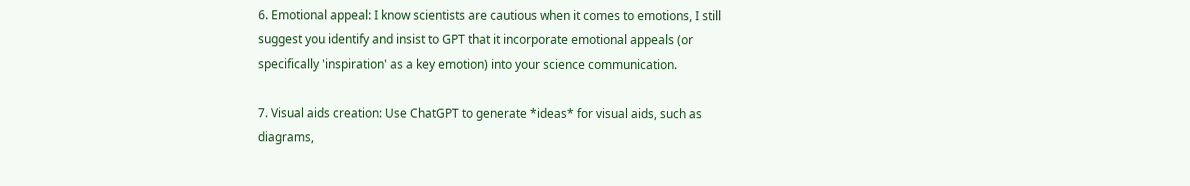6. Emotional appeal: I know scientists are cautious when it comes to emotions, I still suggest you identify and insist to GPT that it incorporate emotional appeals (or specifically 'inspiration' as a key emotion) into your science communication.

7. Visual aids creation: Use ChatGPT to generate *ideas* for visual aids, such as diagrams,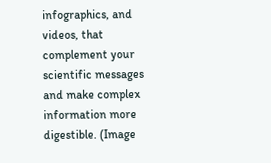infographics, and videos, that complement your scientific messages and make complex information more digestible. (Image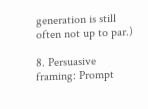generation is still often not up to par.)

8. Persuasive framing: Prompt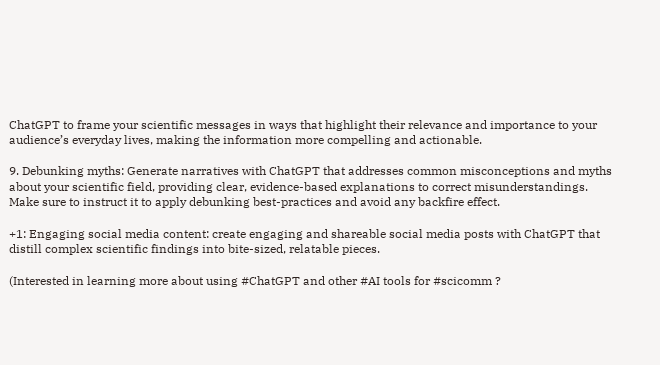ChatGPT to frame your scientific messages in ways that highlight their relevance and importance to your audience’s everyday lives, making the information more compelling and actionable.

9. Debunking myths: Generate narratives with ChatGPT that addresses common misconceptions and myths about your scientific field, providing clear, evidence-based explanations to correct misunderstandings. Make sure to instruct it to apply debunking best-practices and avoid any backfire effect.

+1: Engaging social media content: create engaging and shareable social media posts with ChatGPT that distill complex scientific findings into bite-sized, relatable pieces.

(Interested in learning more about using #ChatGPT and other #AI tools for #scicomm ?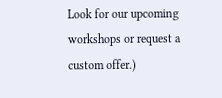Look for our upcoming workshops or request a custom offer.)